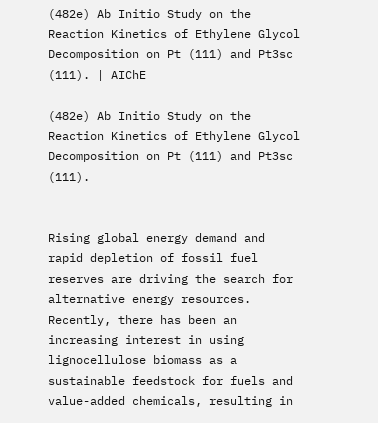(482e) Ab Initio Study on the Reaction Kinetics of Ethylene Glycol Decomposition on Pt (111) and Pt3sc (111). | AIChE

(482e) Ab Initio Study on the Reaction Kinetics of Ethylene Glycol Decomposition on Pt (111) and Pt3sc (111).


Rising global energy demand and rapid depletion of fossil fuel reserves are driving the search for alternative energy resources. Recently, there has been an increasing interest in using lignocellulose biomass as a sustainable feedstock for fuels and value-added chemicals, resulting in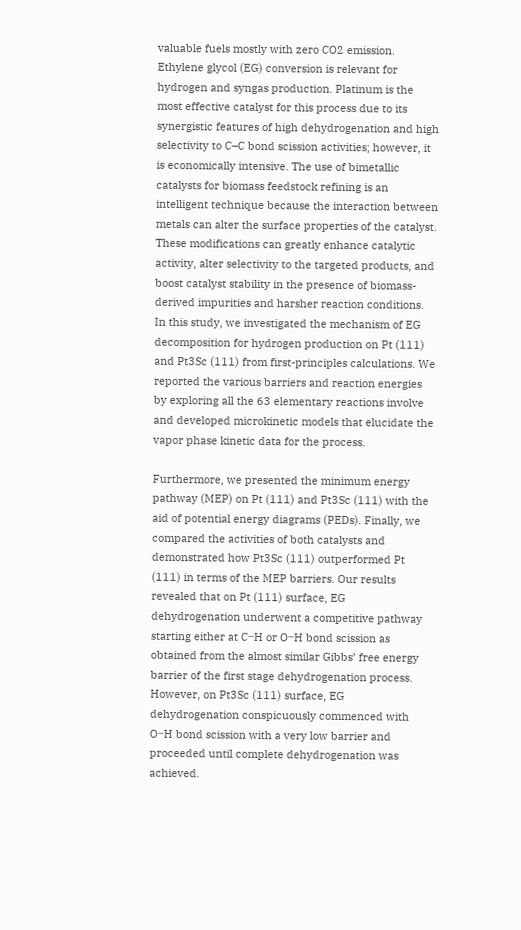valuable fuels mostly with zero CO2 emission. Ethylene glycol (EG) conversion is relevant for hydrogen and syngas production. Platinum is the most effective catalyst for this process due to its synergistic features of high dehydrogenation and high selectivity to C–C bond scission activities; however, it is economically intensive. The use of bimetallic catalysts for biomass feedstock refining is an intelligent technique because the interaction between metals can alter the surface properties of the catalyst. These modifications can greatly enhance catalytic activity, alter selectivity to the targeted products, and boost catalyst stability in the presence of biomass-derived impurities and harsher reaction conditions. In this study, we investigated the mechanism of EG decomposition for hydrogen production on Pt (111) and Pt3Sc (111) from first-principles calculations. We reported the various barriers and reaction energies by exploring all the 63 elementary reactions involve and developed microkinetic models that elucidate the vapor phase kinetic data for the process.

Furthermore, we presented the minimum energy pathway (MEP) on Pt (111) and Pt3Sc (111) with the aid of potential energy diagrams (PEDs). Finally, we compared the activities of both catalysts and demonstrated how Pt3Sc (111) outperformed Pt (111) in terms of the MEP barriers. Our results revealed that on Pt (111) surface, EG dehydrogenation underwent a competitive pathway starting either at C‒H or O‒H bond scission as obtained from the almost similar Gibbs’ free energy barrier of the first stage dehydrogenation process. However, on Pt3Sc (111) surface, EG dehydrogenation conspicuously commenced with O‒H bond scission with a very low barrier and proceeded until complete dehydrogenation was achieved.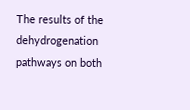The results of the dehydrogenation pathways on both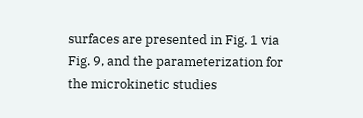surfaces are presented in Fig. 1 via Fig. 9, and the parameterization for the microkinetic studies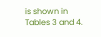is shown in Tables 3 and 4.